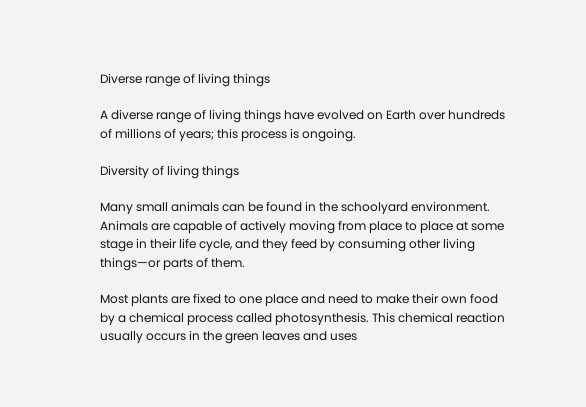Diverse range of living things

A diverse range of living things have evolved on Earth over hundreds of millions of years; this process is ongoing.

Diversity of living things

Many small animals can be found in the schoolyard environment. Animals are capable of actively moving from place to place at some stage in their life cycle, and they feed by consuming other living things—or parts of them.

Most plants are fixed to one place and need to make their own food by a chemical process called photosynthesis. This chemical reaction usually occurs in the green leaves and uses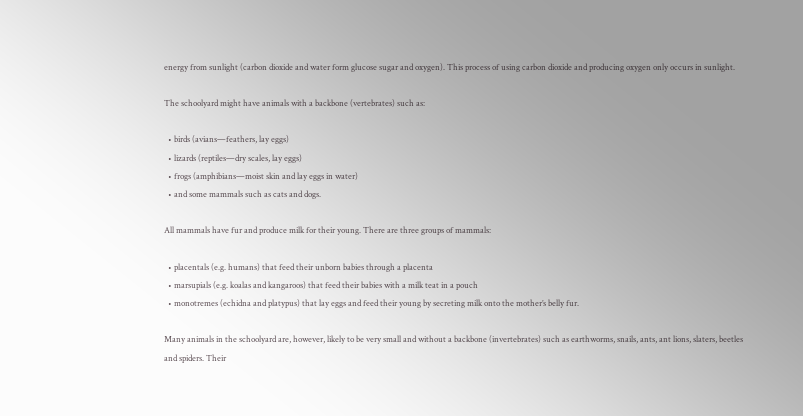energy from sunlight (carbon dioxide and water form glucose sugar and oxygen). This process of using carbon dioxide and producing oxygen only occurs in sunlight.

The schoolyard might have animals with a backbone (vertebrates) such as:

  • birds (avians—feathers, lay eggs)
  • lizards (reptiles—dry scales, lay eggs)
  • frogs (amphibians—moist skin and lay eggs in water)
  • and some mammals such as cats and dogs.

All mammals have fur and produce milk for their young. There are three groups of mammals:

  • placentals (e.g. humans) that feed their unborn babies through a placenta
  • marsupials (e.g. koalas and kangaroos) that feed their babies with a milk teat in a pouch
  • monotremes (echidna and platypus) that lay eggs and feed their young by secreting milk onto the mother’s belly fur.

Many animals in the schoolyard are, however, likely to be very small and without a backbone (invertebrates) such as earthworms, snails, ants, ant lions, slaters, beetles and spiders. Their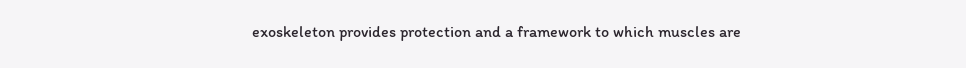exoskeleton provides protection and a framework to which muscles are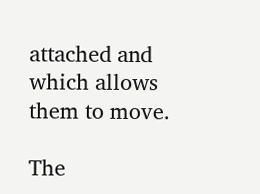attached and which allows them to move.

The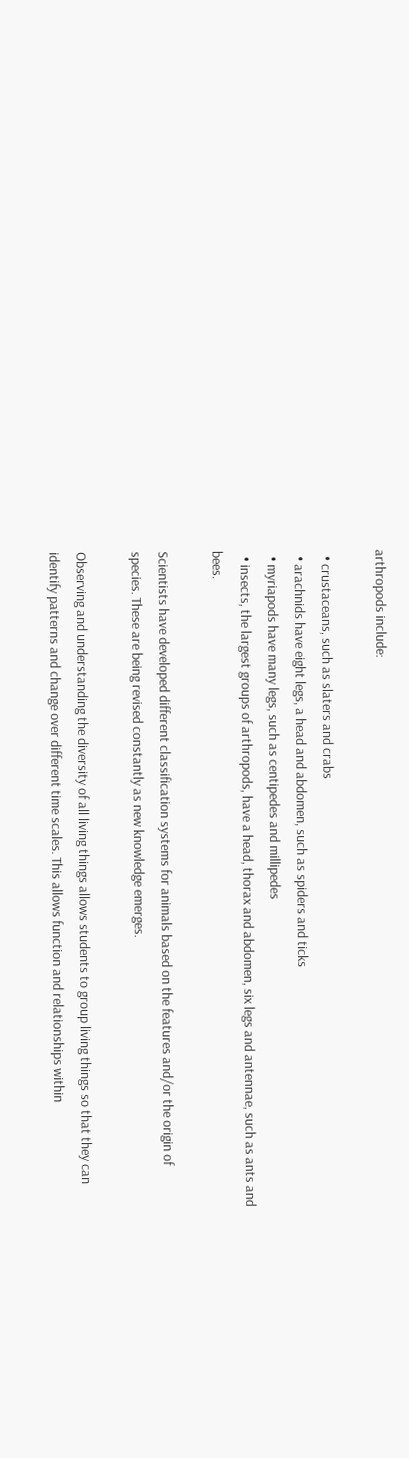arthropods include:

  • crustaceans, such as slaters and crabs
  • arachnids have eight legs, a head and abdomen, such as spiders and ticks
  • myriapods have many legs, such as centipedes and millipedes
  • insects, the largest groups of arthropods, have a head, thorax and abdomen, six legs and antennae, such as ants and bees.

Scientists have developed different classification systems for animals based on the features and/or the origin of species. These are being revised constantly as new knowledge emerges.

Observing and understanding the diversity of all living things allows students to group living things so that they can identify patterns and change over different time scales. This allows function and relationships within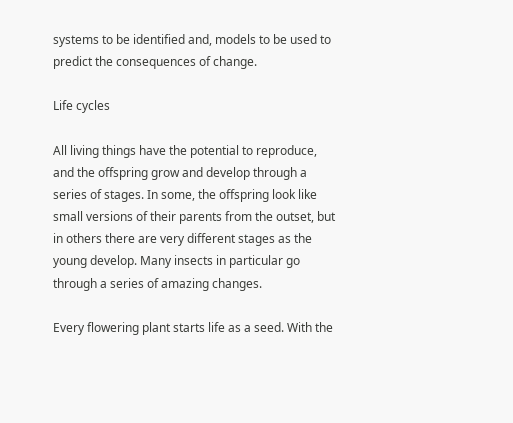systems to be identified and, models to be used to predict the consequences of change.

Life cycles

All living things have the potential to reproduce, and the offspring grow and develop through a series of stages. In some, the offspring look like small versions of their parents from the outset, but in others there are very different stages as the young develop. Many insects in particular go through a series of amazing changes.

Every flowering plant starts life as a seed. With the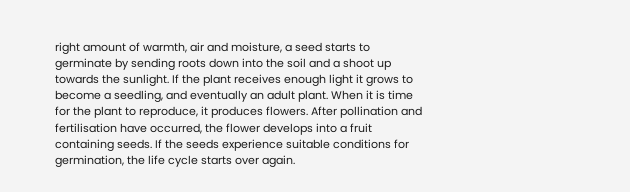right amount of warmth, air and moisture, a seed starts to germinate by sending roots down into the soil and a shoot up towards the sunlight. If the plant receives enough light it grows to become a seedling, and eventually an adult plant. When it is time for the plant to reproduce, it produces flowers. After pollination and fertilisation have occurred, the flower develops into a fruit containing seeds. If the seeds experience suitable conditions for germination, the life cycle starts over again.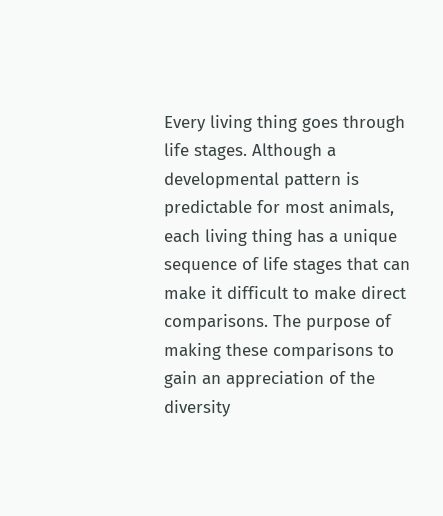Every living thing goes through life stages. Although a developmental pattern is predictable for most animals, each living thing has a unique sequence of life stages that can make it difficult to make direct comparisons. The purpose of making these comparisons to gain an appreciation of the diversity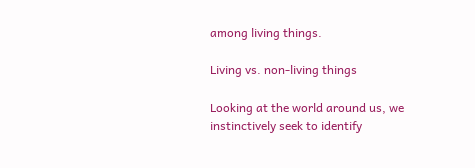among living things.

Living vs. non-living things

Looking at the world around us, we instinctively seek to identify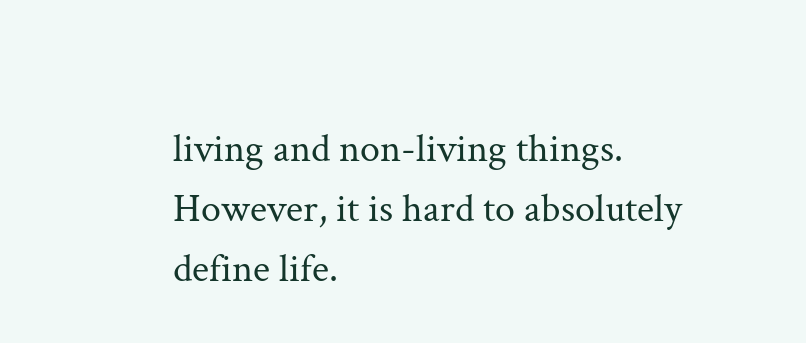living and non-living things. However, it is hard to absolutely define life.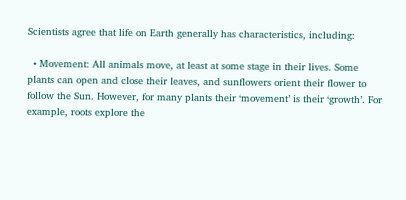Scientists agree that life on Earth generally has characteristics, including:

  • Movement: All animals move, at least at some stage in their lives. Some plants can open and close their leaves, and sunflowers orient their flower to follow the Sun. However, for many plants their ‘movement’ is their ‘growth’. For example, roots explore the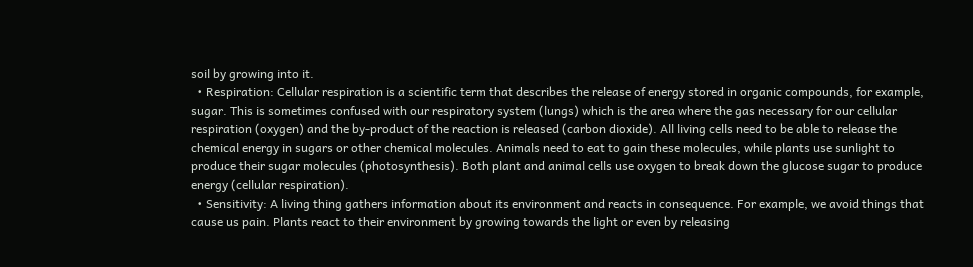soil by growing into it.
  • Respiration: Cellular respiration is a scientific term that describes the release of energy stored in organic compounds, for example, sugar. This is sometimes confused with our respiratory system (lungs) which is the area where the gas necessary for our cellular respiration (oxygen) and the by-product of the reaction is released (carbon dioxide). All living cells need to be able to release the chemical energy in sugars or other chemical molecules. Animals need to eat to gain these molecules, while plants use sunlight to produce their sugar molecules (photosynthesis). Both plant and animal cells use oxygen to break down the glucose sugar to produce energy (cellular respiration).
  • Sensitivity: A living thing gathers information about its environment and reacts in consequence. For example, we avoid things that cause us pain. Plants react to their environment by growing towards the light or even by releasing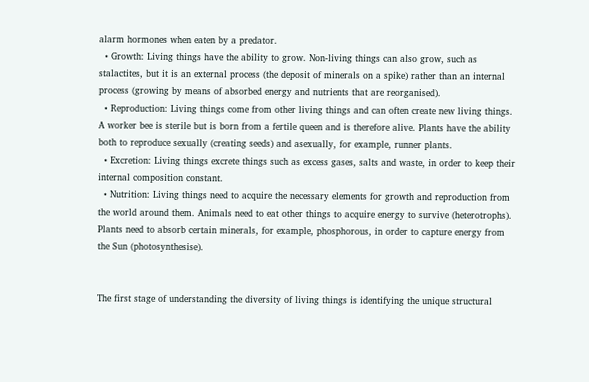alarm hormones when eaten by a predator.
  • Growth: Living things have the ability to grow. Non-living things can also grow, such as stalactites, but it is an external process (the deposit of minerals on a spike) rather than an internal process (growing by means of absorbed energy and nutrients that are reorganised).
  • Reproduction: Living things come from other living things and can often create new living things. A worker bee is sterile but is born from a fertile queen and is therefore alive. Plants have the ability both to reproduce sexually (creating seeds) and asexually, for example, runner plants.
  • Excretion: Living things excrete things such as excess gases, salts and waste, in order to keep their internal composition constant.
  • Nutrition: Living things need to acquire the necessary elements for growth and reproduction from the world around them. Animals need to eat other things to acquire energy to survive (heterotrophs). Plants need to absorb certain minerals, for example, phosphorous, in order to capture energy from the Sun (photosynthesise).


The first stage of understanding the diversity of living things is identifying the unique structural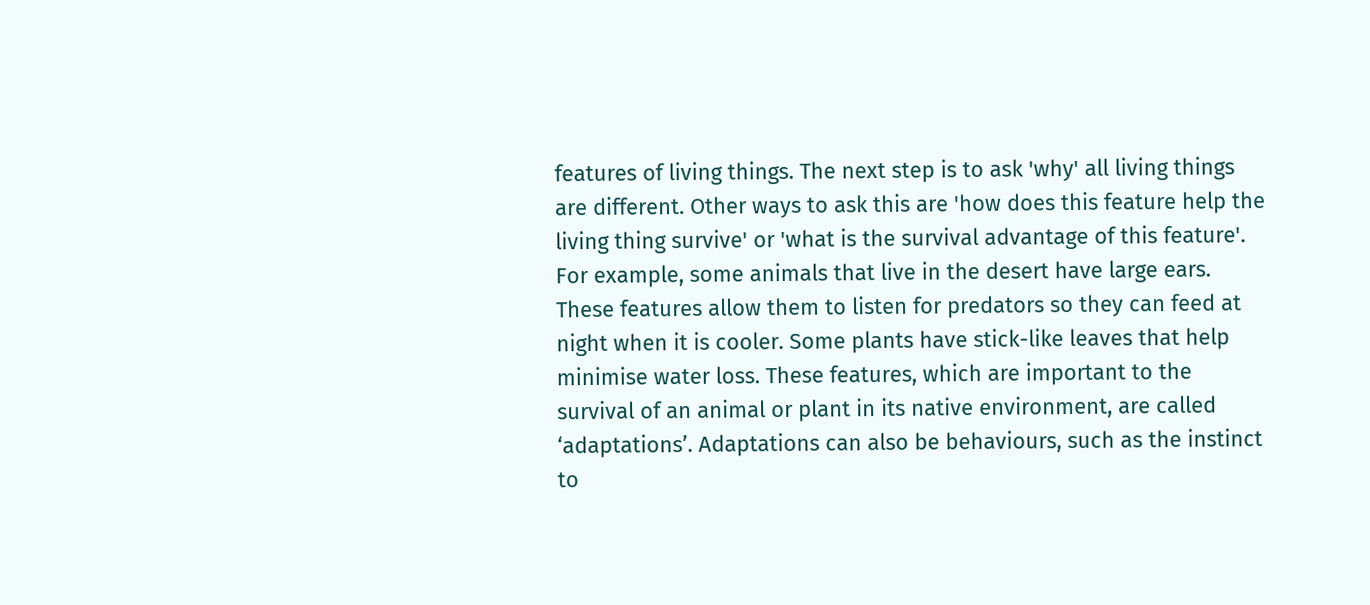features of living things. The next step is to ask 'why' all living things are different. Other ways to ask this are 'how does this feature help the living thing survive' or 'what is the survival advantage of this feature'. For example, some animals that live in the desert have large ears. These features allow them to listen for predators so they can feed at night when it is cooler. Some plants have stick-like leaves that help minimise water loss. These features, which are important to the survival of an animal or plant in its native environment, are called ‘adaptations’. Adaptations can also be behaviours, such as the instinct to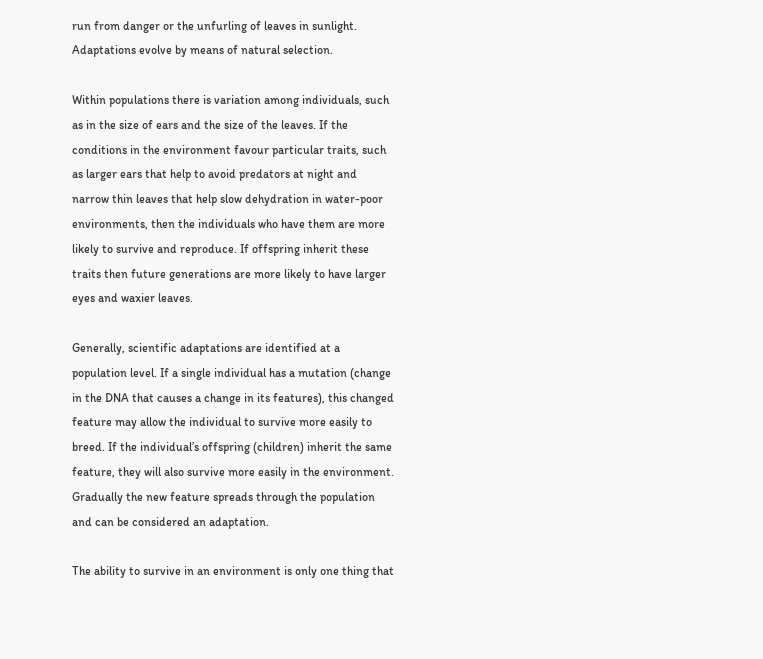run from danger or the unfurling of leaves in sunlight. Adaptations evolve by means of natural selection.

Within populations there is variation among individuals, such as in the size of ears and the size of the leaves. If the conditions in the environment favour particular traits, such as larger ears that help to avoid predators at night and narrow thin leaves that help slow dehydration in water-poor environments, then the individuals who have them are more likely to survive and reproduce. If offspring inherit these traits then future generations are more likely to have larger eyes and waxier leaves.

Generally, scientific adaptations are identified at a population level. If a single individual has a mutation (change in the DNA that causes a change in its features), this changed feature may allow the individual to survive more easily to breed. If the individual’s offspring (children) inherit the same feature, they will also survive more easily in the environment. Gradually the new feature spreads through the population and can be considered an adaptation.

The ability to survive in an environment is only one thing that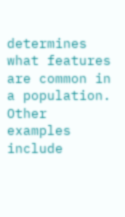determines what features are common in a population. Other examples include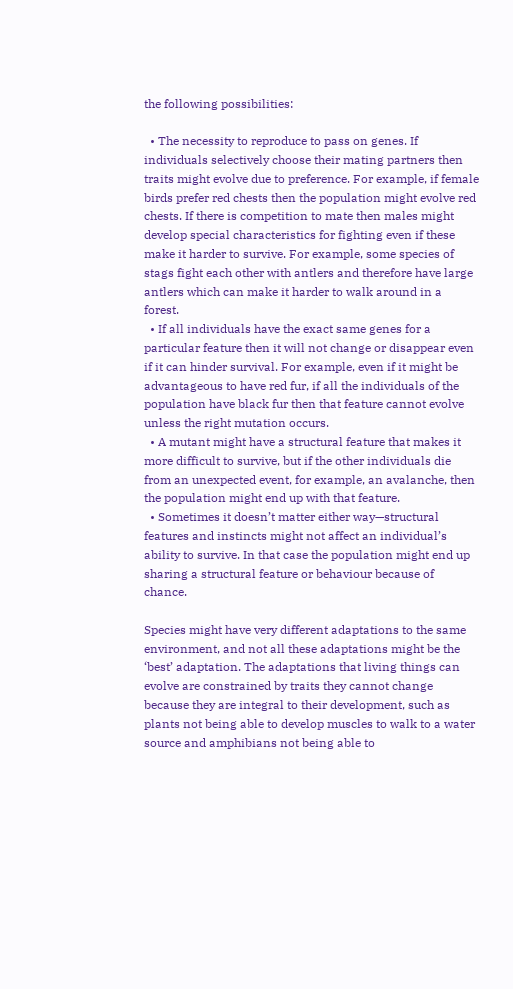the following possibilities:

  • The necessity to reproduce to pass on genes. If individuals selectively choose their mating partners then traits might evolve due to preference. For example, if female birds prefer red chests then the population might evolve red chests. If there is competition to mate then males might develop special characteristics for fighting even if these make it harder to survive. For example, some species of stags fight each other with antlers and therefore have large antlers which can make it harder to walk around in a forest.
  • If all individuals have the exact same genes for a particular feature then it will not change or disappear even if it can hinder survival. For example, even if it might be advantageous to have red fur, if all the individuals of the population have black fur then that feature cannot evolve unless the right mutation occurs.
  • A mutant might have a structural feature that makes it more difficult to survive, but if the other individuals die from an unexpected event, for example, an avalanche, then the population might end up with that feature.
  • Sometimes it doesn’t matter either way—structural features and instincts might not affect an individual’s ability to survive. In that case the population might end up sharing a structural feature or behaviour because of chance.

Species might have very different adaptations to the same environment, and not all these adaptations might be the ‘best’ adaptation. The adaptations that living things can evolve are constrained by traits they cannot change because they are integral to their development, such as plants not being able to develop muscles to walk to a water source and amphibians not being able to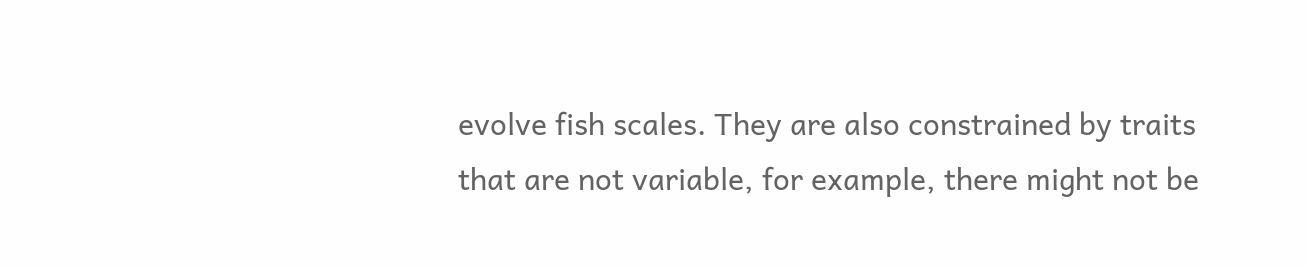evolve fish scales. They are also constrained by traits that are not variable, for example, there might not be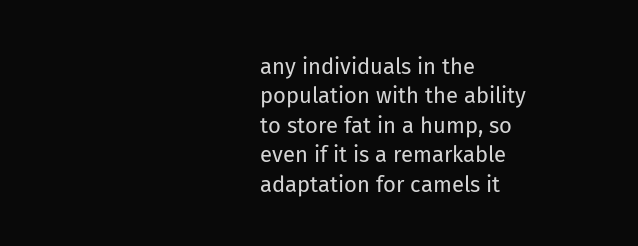any individuals in the population with the ability to store fat in a hump, so even if it is a remarkable adaptation for camels it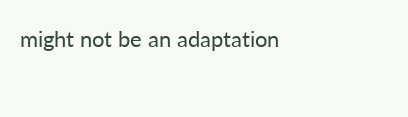might not be an adaptation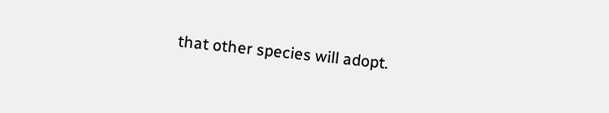that other species will adopt.